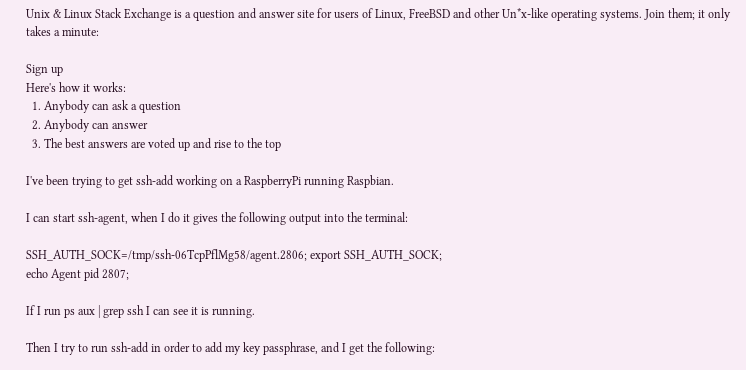Unix & Linux Stack Exchange is a question and answer site for users of Linux, FreeBSD and other Un*x-like operating systems. Join them; it only takes a minute:

Sign up
Here's how it works:
  1. Anybody can ask a question
  2. Anybody can answer
  3. The best answers are voted up and rise to the top

I've been trying to get ssh-add working on a RaspberryPi running Raspbian.

I can start ssh-agent, when I do it gives the following output into the terminal:

SSH_AUTH_SOCK=/tmp/ssh-06TcpPflMg58/agent.2806; export SSH_AUTH_SOCK;
echo Agent pid 2807;

If I run ps aux | grep ssh I can see it is running.

Then I try to run ssh-add in order to add my key passphrase, and I get the following: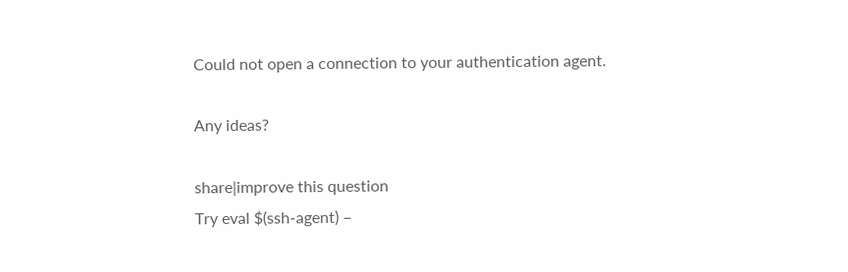Could not open a connection to your authentication agent.

Any ideas?

share|improve this question
Try eval $(ssh-agent) –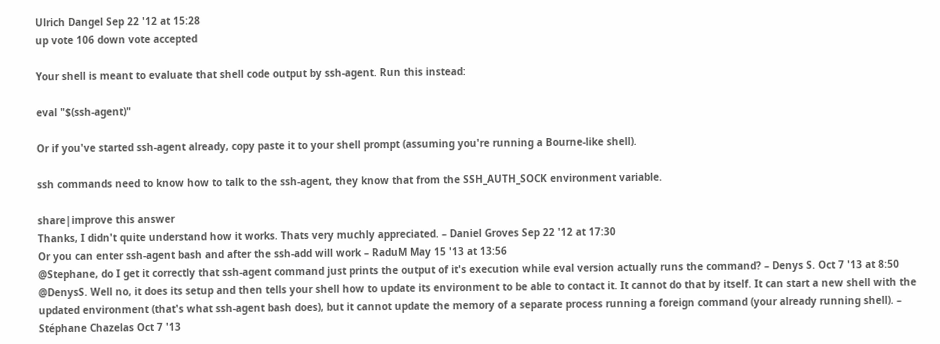Ulrich Dangel Sep 22 '12 at 15:28
up vote 106 down vote accepted

Your shell is meant to evaluate that shell code output by ssh-agent. Run this instead:

eval "$(ssh-agent)"

Or if you've started ssh-agent already, copy paste it to your shell prompt (assuming you're running a Bourne-like shell).

ssh commands need to know how to talk to the ssh-agent, they know that from the SSH_AUTH_SOCK environment variable.

share|improve this answer
Thanks, I didn't quite understand how it works. Thats very muchly appreciated. – Daniel Groves Sep 22 '12 at 17:30
Or you can enter ssh-agent bash and after the ssh-add will work – RaduM May 15 '13 at 13:56
@Stephane, do I get it correctly that ssh-agent command just prints the output of it's execution while eval version actually runs the command? – Denys S. Oct 7 '13 at 8:50
@DenysS. Well no, it does its setup and then tells your shell how to update its environment to be able to contact it. It cannot do that by itself. It can start a new shell with the updated environment (that's what ssh-agent bash does), but it cannot update the memory of a separate process running a foreign command (your already running shell). – Stéphane Chazelas Oct 7 '13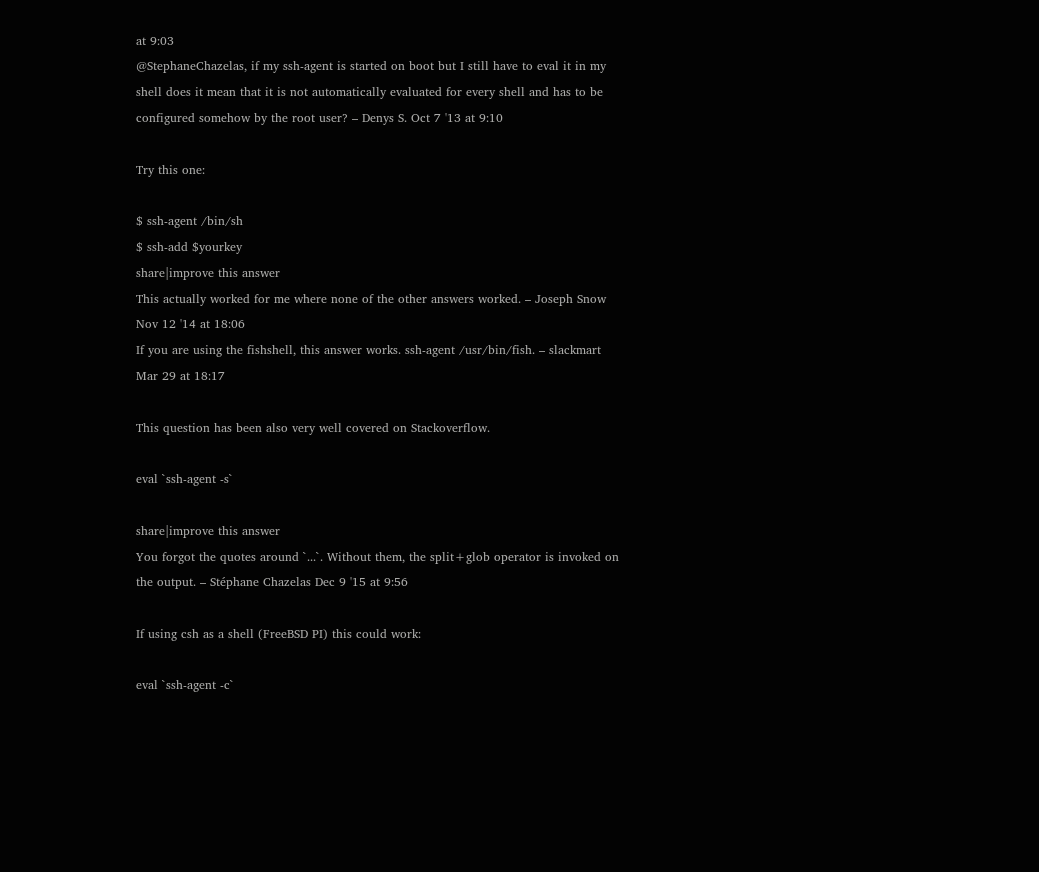at 9:03
@StephaneChazelas, if my ssh-agent is started on boot but I still have to eval it in my shell does it mean that it is not automatically evaluated for every shell and has to be configured somehow by the root user? – Denys S. Oct 7 '13 at 9:10

Try this one:

$ ssh-agent /bin/sh
$ ssh-add $yourkey
share|improve this answer
This actually worked for me where none of the other answers worked. – Joseph Snow Nov 12 '14 at 18:06
If you are using the fishshell, this answer works. ssh-agent /usr/bin/fish. – slackmart Mar 29 at 18:17

This question has been also very well covered on Stackoverflow.

eval `ssh-agent -s`

share|improve this answer
You forgot the quotes around `...`. Without them, the split+glob operator is invoked on the output. – Stéphane Chazelas Dec 9 '15 at 9:56

If using csh as a shell (FreeBSD PI) this could work:

eval `ssh-agent -c`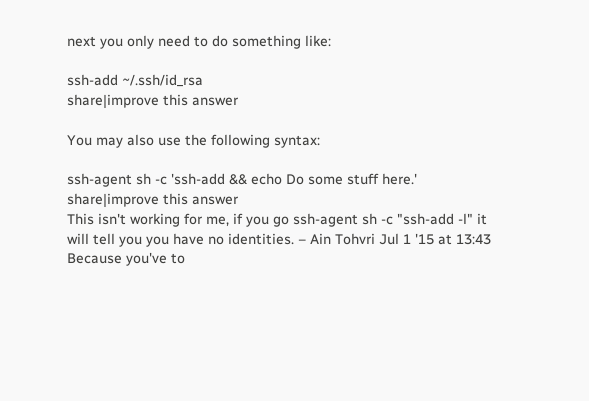next you only need to do something like:

ssh-add ~/.ssh/id_rsa
share|improve this answer

You may also use the following syntax:

ssh-agent sh -c 'ssh-add && echo Do some stuff here.'
share|improve this answer
This isn't working for me, if you go ssh-agent sh -c "ssh-add -l" it will tell you you have no identities. – Ain Tohvri Jul 1 '15 at 13:43
Because you've to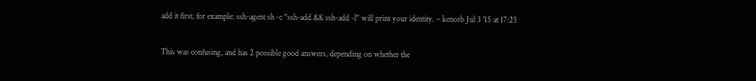add it first, for example: ssh-agent sh -c "ssh-add && ssh-add -l" will print your identity. – kenorb Jul 3 '15 at 17:25

This was confusing, and has 2 possible good answers, depending on whether the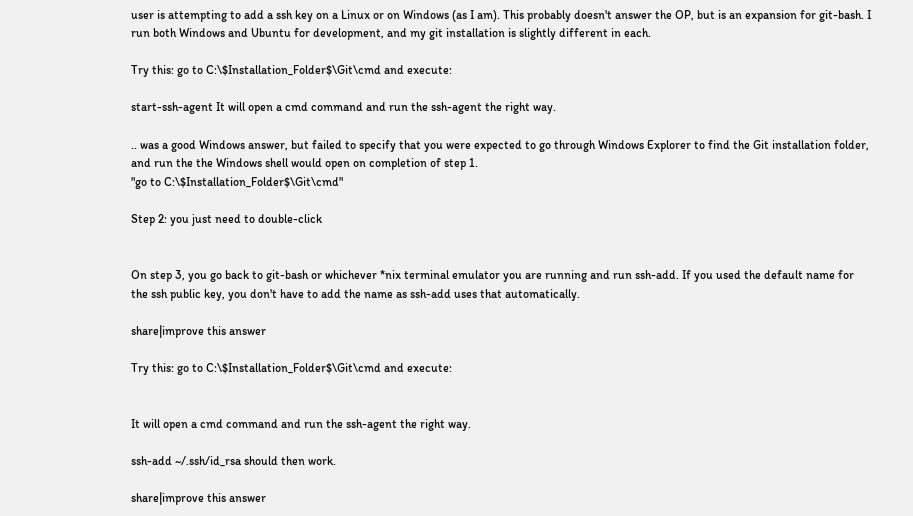user is attempting to add a ssh key on a Linux or on Windows (as I am). This probably doesn't answer the OP, but is an expansion for git-bash. I run both Windows and Ubuntu for development, and my git installation is slightly different in each.

Try this: go to C:\$Installation_Folder$\Git\cmd and execute:

start-ssh-agent It will open a cmd command and run the ssh-agent the right way.

.. was a good Windows answer, but failed to specify that you were expected to go through Windows Explorer to find the Git installation folder, and run the the Windows shell would open on completion of step 1.
"go to C:\$Installation_Folder$\Git\cmd"

Step 2: you just need to double-click


On step 3, you go back to git-bash or whichever *nix terminal emulator you are running and run ssh-add. If you used the default name for the ssh public key, you don't have to add the name as ssh-add uses that automatically.

share|improve this answer

Try this: go to C:\$Installation_Folder$\Git\cmd and execute:


It will open a cmd command and run the ssh-agent the right way.

ssh-add ~/.ssh/id_rsa should then work.

share|improve this answer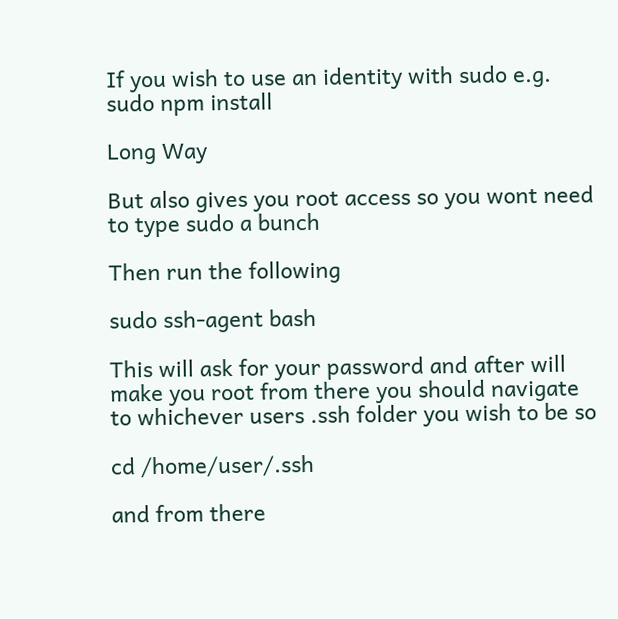If you wish to use an identity with sudo e.g. sudo npm install

Long Way

But also gives you root access so you wont need to type sudo a bunch

Then run the following

sudo ssh-agent bash

This will ask for your password and after will make you root from there you should navigate to whichever users .ssh folder you wish to be so

cd /home/user/.ssh

and from there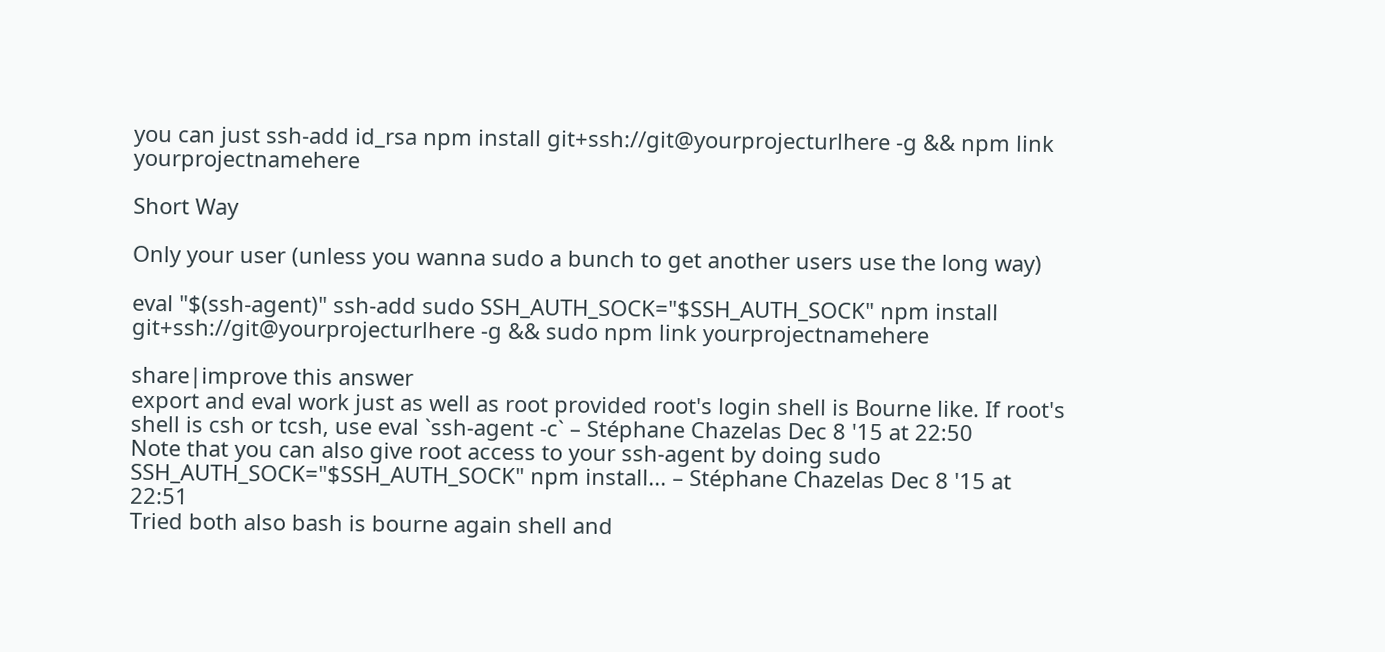you can just ssh-add id_rsa npm install git+ssh://git@yourprojecturlhere -g && npm link yourprojectnamehere

Short Way

Only your user (unless you wanna sudo a bunch to get another users use the long way)

eval "$(ssh-agent)" ssh-add sudo SSH_AUTH_SOCK="$SSH_AUTH_SOCK" npm install git+ssh://git@yourprojecturlhere -g && sudo npm link yourprojectnamehere

share|improve this answer
export and eval work just as well as root provided root's login shell is Bourne like. If root's shell is csh or tcsh, use eval `ssh-agent -c` – Stéphane Chazelas Dec 8 '15 at 22:50
Note that you can also give root access to your ssh-agent by doing sudo SSH_AUTH_SOCK="$SSH_AUTH_SOCK" npm install... – Stéphane Chazelas Dec 8 '15 at 22:51
Tried both also bash is bourne again shell and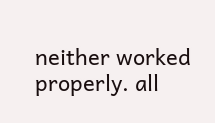neither worked properly. all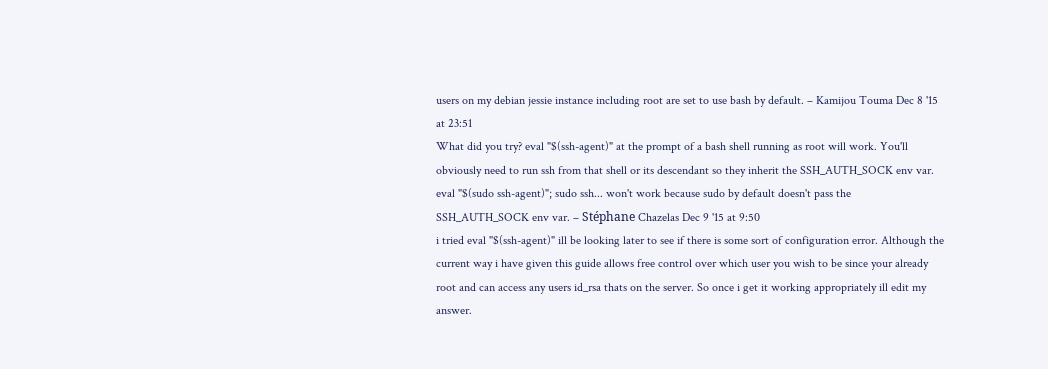users on my debian jessie instance including root are set to use bash by default. – Kamijou Touma Dec 8 '15 at 23:51
What did you try? eval "$(ssh-agent)" at the prompt of a bash shell running as root will work. You'll obviously need to run ssh from that shell or its descendant so they inherit the SSH_AUTH_SOCK env var. eval "$(sudo ssh-agent)"; sudo ssh... won't work because sudo by default doesn't pass the SSH_AUTH_SOCK env var. – Stéphane Chazelas Dec 9 '15 at 9:50
i tried eval "$(ssh-agent)" ill be looking later to see if there is some sort of configuration error. Although the current way i have given this guide allows free control over which user you wish to be since your already root and can access any users id_rsa thats on the server. So once i get it working appropriately ill edit my answer.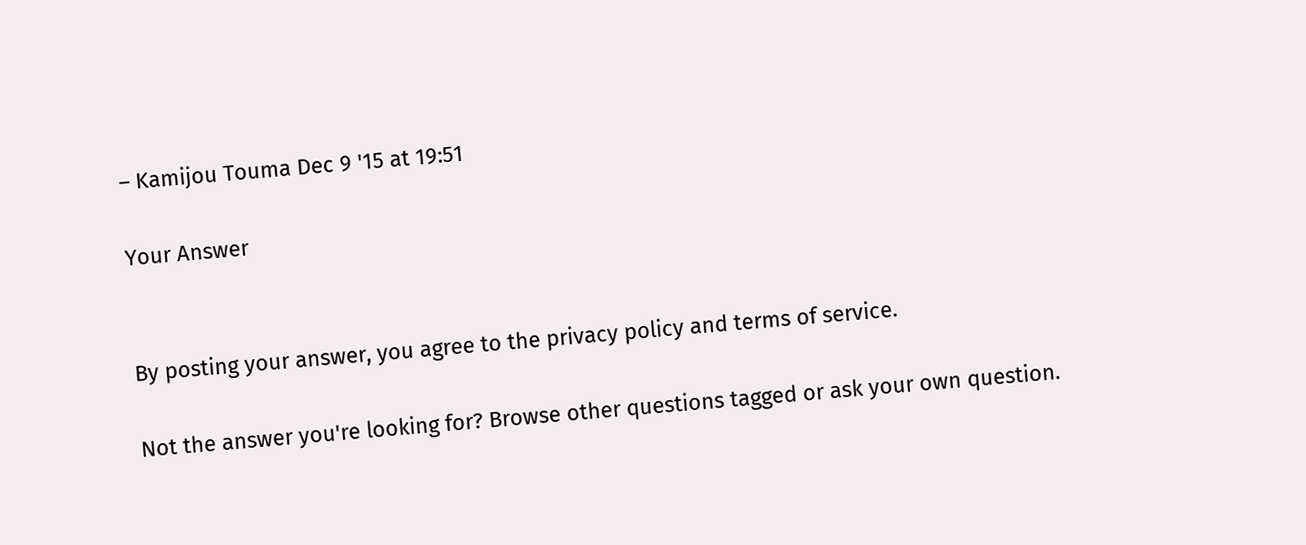– Kamijou Touma Dec 9 '15 at 19:51

Your Answer


By posting your answer, you agree to the privacy policy and terms of service.

Not the answer you're looking for? Browse other questions tagged or ask your own question.